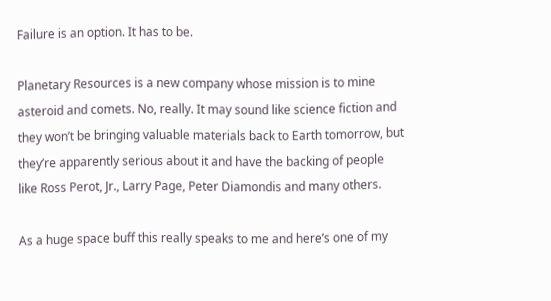Failure is an option. It has to be.

Planetary Resources is a new company whose mission is to mine asteroid and comets. No, really. It may sound like science fiction and they won’t be bringing valuable materials back to Earth tomorrow, but they’re apparently serious about it and have the backing of people like Ross Perot, Jr., Larry Page, Peter Diamondis and many others.

As a huge space buff this really speaks to me and here’s one of my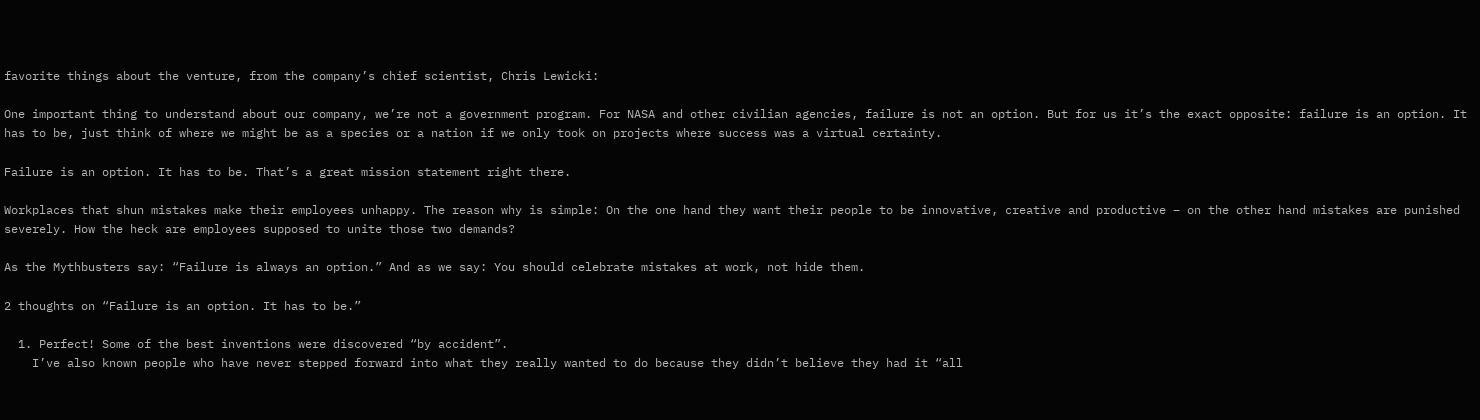favorite things about the venture, from the company’s chief scientist, Chris Lewicki:

One important thing to understand about our company, we’re not a government program. For NASA and other civilian agencies, failure is not an option. But for us it’s the exact opposite: failure is an option. It has to be, just think of where we might be as a species or a nation if we only took on projects where success was a virtual certainty.

Failure is an option. It has to be. That’s a great mission statement right there.

Workplaces that shun mistakes make their employees unhappy. The reason why is simple: On the one hand they want their people to be innovative, creative and productive – on the other hand mistakes are punished severely. How the heck are employees supposed to unite those two demands?

As the Mythbusters say: “Failure is always an option.” And as we say: You should celebrate mistakes at work, not hide them.

2 thoughts on “Failure is an option. It has to be.”

  1. Perfect! Some of the best inventions were discovered “by accident”.
    I’ve also known people who have never stepped forward into what they really wanted to do because they didn’t believe they had it “all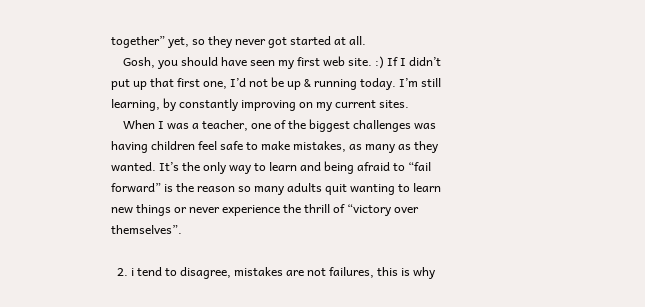together” yet, so they never got started at all.
    Gosh, you should have seen my first web site. :) If I didn’t put up that first one, I’d not be up & running today. I’m still learning, by constantly improving on my current sites.
    When I was a teacher, one of the biggest challenges was having children feel safe to make mistakes, as many as they wanted. It’s the only way to learn and being afraid to “fail forward” is the reason so many adults quit wanting to learn new things or never experience the thrill of “victory over themselves”.

  2. i tend to disagree, mistakes are not failures, this is why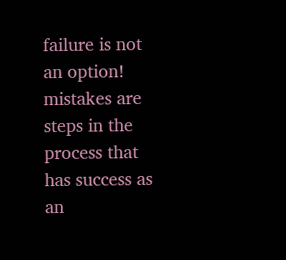failure is not an option! mistakes are steps in the process that has success as an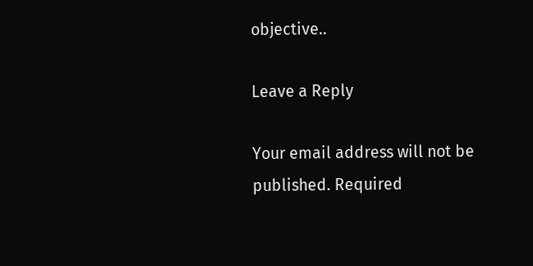objective..

Leave a Reply

Your email address will not be published. Required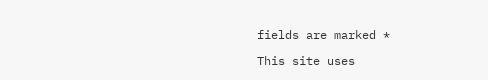fields are marked *

This site uses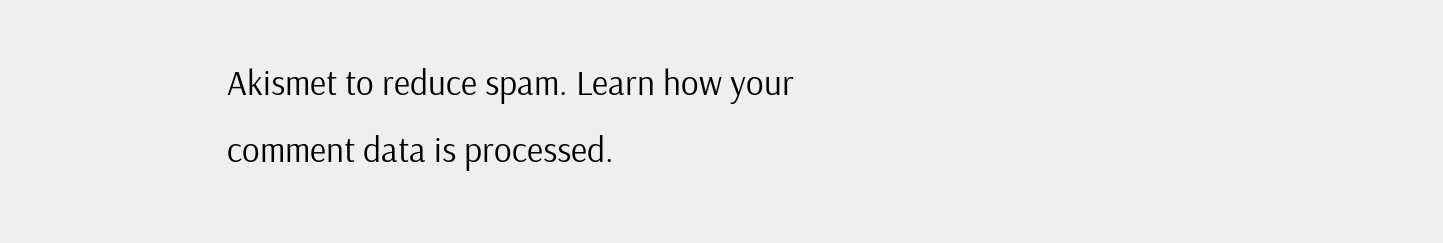Akismet to reduce spam. Learn how your comment data is processed.